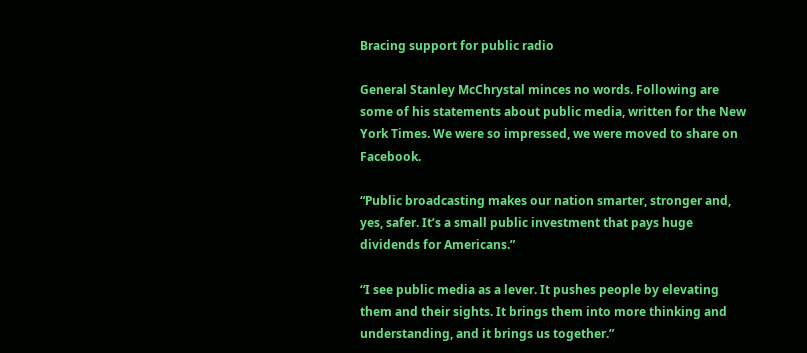Bracing support for public radio

General Stanley McChrystal minces no words. Following are some of his statements about public media, written for the New York Times. We were so impressed, we were moved to share on Facebook.

“Public broadcasting makes our nation smarter, stronger and, yes, safer. It’s a small public investment that pays huge dividends for Americans.”

“I see public media as a lever. It pushes people by elevating them and their sights. It brings them into more thinking and understanding, and it brings us together.”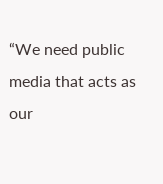“We need public media that acts as our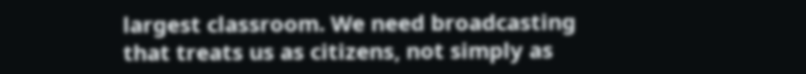largest classroom. We need broadcasting that treats us as citizens, not simply as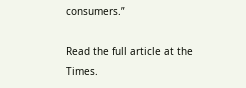consumers.”

Read the full article at the Times.